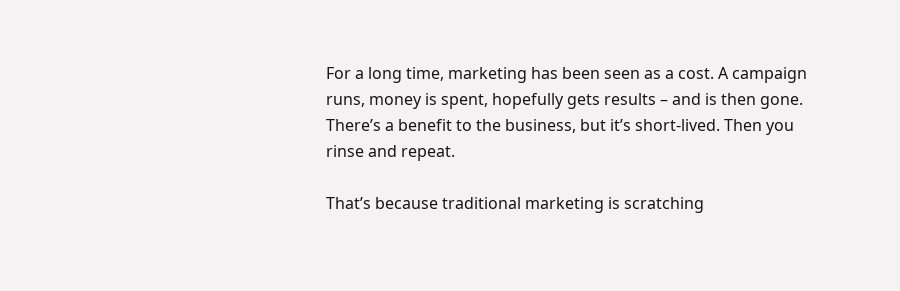For a long time, marketing has been seen as a cost. A campaign runs, money is spent, hopefully gets results – and is then gone. There’s a benefit to the business, but it’s short-lived. Then you rinse and repeat.

That’s because traditional marketing is scratching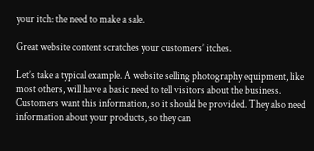your itch: the need to make a sale.

Great website content scratches your customers’ itches.

Let’s take a typical example. A website selling photography equipment, like most others, will have a basic need to tell visitors about the business. Customers want this information, so it should be provided. They also need information about your products, so they can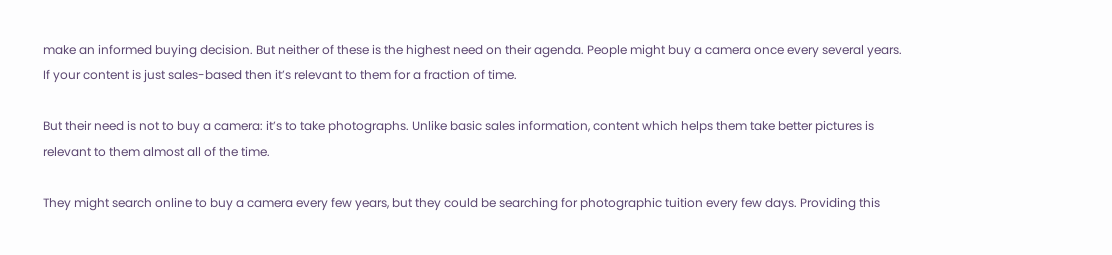make an informed buying decision. But neither of these is the highest need on their agenda. People might buy a camera once every several years. If your content is just sales-based then it’s relevant to them for a fraction of time.

But their need is not to buy a camera: it’s to take photographs. Unlike basic sales information, content which helps them take better pictures is relevant to them almost all of the time.

They might search online to buy a camera every few years, but they could be searching for photographic tuition every few days. Providing this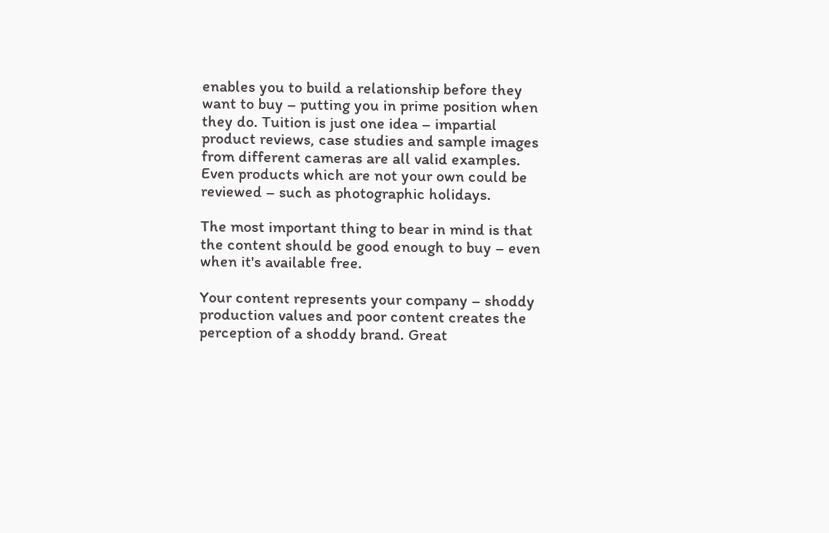enables you to build a relationship before they want to buy – putting you in prime position when they do. Tuition is just one idea – impartial product reviews, case studies and sample images from different cameras are all valid examples. Even products which are not your own could be reviewed – such as photographic holidays.

The most important thing to bear in mind is that the content should be good enough to buy – even when it's available free.

Your content represents your company – shoddy production values and poor content creates the perception of a shoddy brand. Great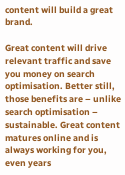content will build a great brand.

Great content will drive relevant traffic and save you money on search optimisation. Better still, those benefits are – unlike search optimisation – sustainable. Great content matures online and is always working for you, even years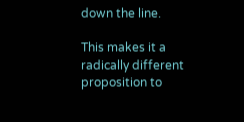down the line.

This makes it a radically different proposition to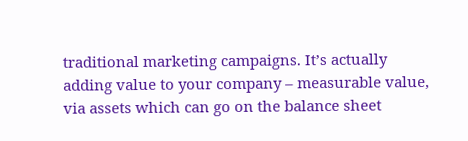traditional marketing campaigns. It’s actually adding value to your company – measurable value, via assets which can go on the balance sheet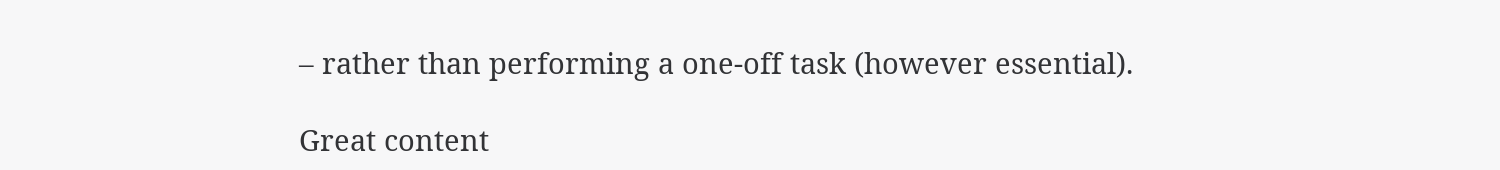– rather than performing a one-off task (however essential).

Great content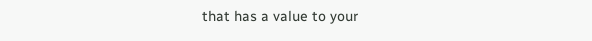that has a value to your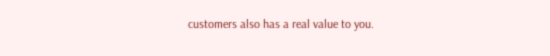customers also has a real value to you.